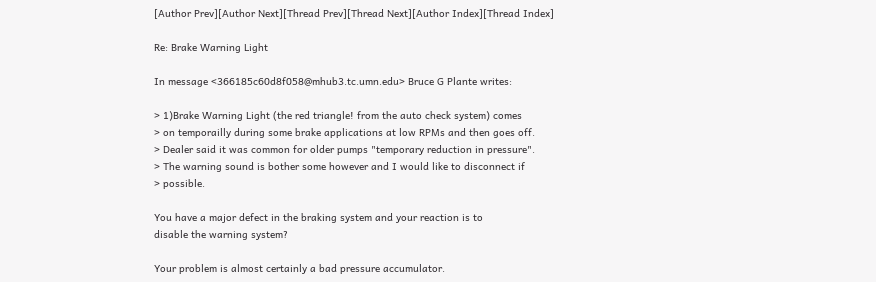[Author Prev][Author Next][Thread Prev][Thread Next][Author Index][Thread Index]

Re: Brake Warning Light

In message <366185c60d8f058@mhub3.tc.umn.edu> Bruce G Plante writes:

> 1)Brake Warning Light (the red triangle! from the auto check system) comes
> on temporailly during some brake applications at low RPMs and then goes off.
> Dealer said it was common for older pumps "temporary reduction in pressure".
> The warning sound is bother some however and I would like to disconnect if
> possible.

You have a major defect in the braking system and your reaction is to
disable the warning system?

Your problem is almost certainly a bad pressure accumulator.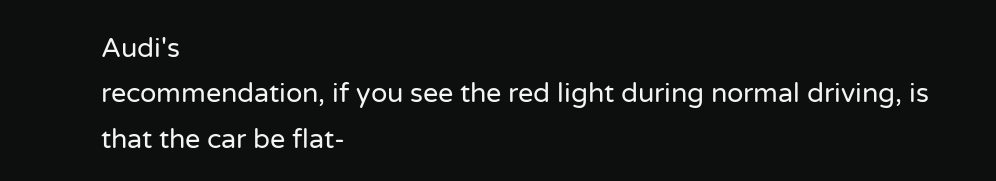Audi's
recommendation, if you see the red light during normal driving, is
that the car be flat-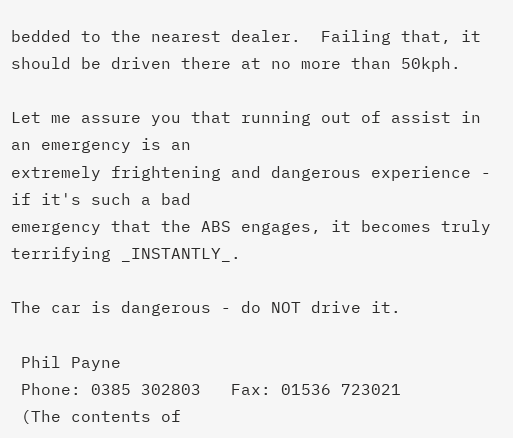bedded to the nearest dealer.  Failing that, it
should be driven there at no more than 50kph.

Let me assure you that running out of assist in an emergency is an
extremely frightening and dangerous experience - if it's such a bad
emergency that the ABS engages, it becomes truly terrifying _INSTANTLY_.

The car is dangerous - do NOT drive it.

 Phil Payne
 Phone: 0385 302803   Fax: 01536 723021
 (The contents of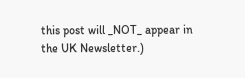this post will _NOT_ appear in the UK Newsletter.)